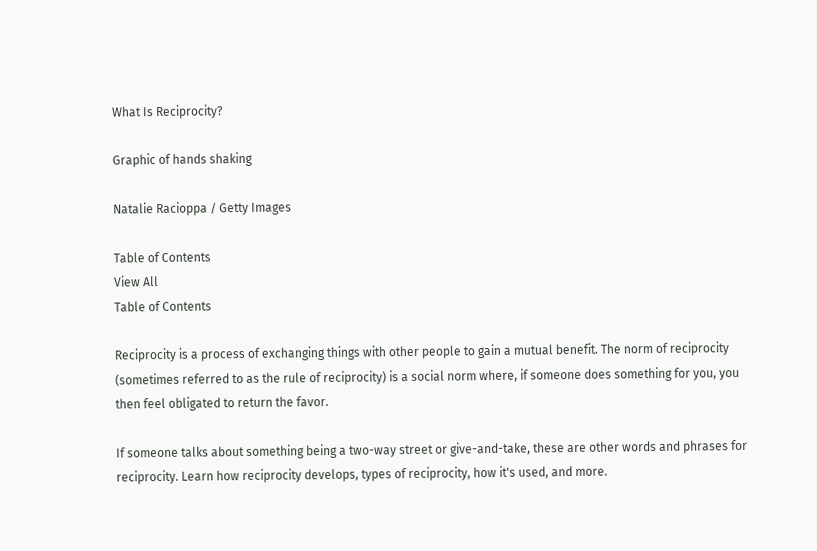What Is Reciprocity?

Graphic of hands shaking

Natalie Racioppa / Getty Images

Table of Contents
View All
Table of Contents

Reciprocity is a process of exchanging things with other people to gain a mutual benefit. The norm of reciprocity (sometimes referred to as the rule of reciprocity) is a social norm where, if someone does something for you, you then feel obligated to return the favor.

If someone talks about something being a two-way street or give-and-take, these are other words and phrases for reciprocity. Learn how reciprocity develops, types of reciprocity, how it's used, and more.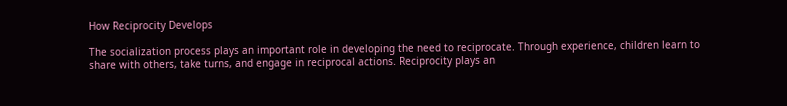How Reciprocity Develops

The socialization process plays an important role in developing the need to reciprocate. Through experience, children learn to share with others, take turns, and engage in reciprocal actions. Reciprocity plays an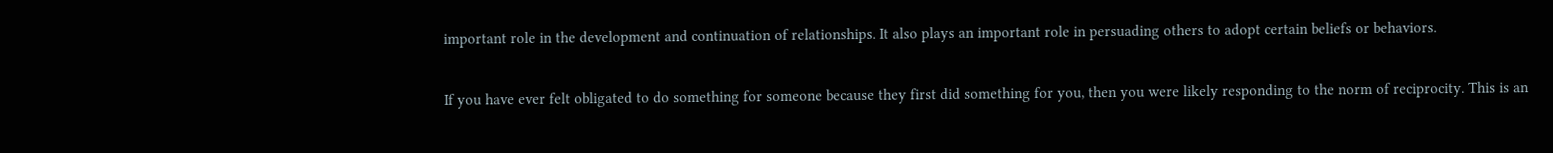important role in the development and continuation of relationships. It also plays an important role in persuading others to adopt certain beliefs or behaviors.

If you have ever felt obligated to do something for someone because they first did something for you, then you were likely responding to the norm of reciprocity. This is an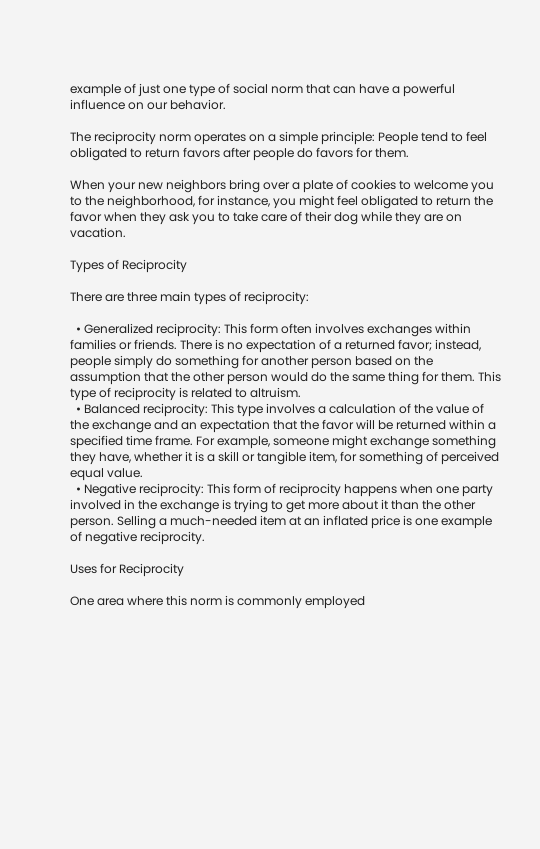example of just one type of social norm that can have a powerful influence on our behavior.

The reciprocity norm operates on a simple principle: People tend to feel obligated to return favors after people do favors for them.

When your new neighbors bring over a plate of cookies to welcome you to the neighborhood, for instance, you might feel obligated to return the favor when they ask you to take care of their dog while they are on vacation.

Types of Reciprocity

There are three main types of reciprocity:

  • Generalized reciprocity: This form often involves exchanges within families or friends. There is no expectation of a returned favor; instead, people simply do something for another person based on the assumption that the other person would do the same thing for them. This type of reciprocity is related to altruism.
  • Balanced reciprocity: This type involves a calculation of the value of the exchange and an expectation that the favor will be returned within a specified time frame. For example, someone might exchange something they have, whether it is a skill or tangible item, for something of perceived equal value.
  • Negative reciprocity: This form of reciprocity happens when one party involved in the exchange is trying to get more about it than the other person. Selling a much-needed item at an inflated price is one example of negative reciprocity.

Uses for Reciprocity

One area where this norm is commonly employed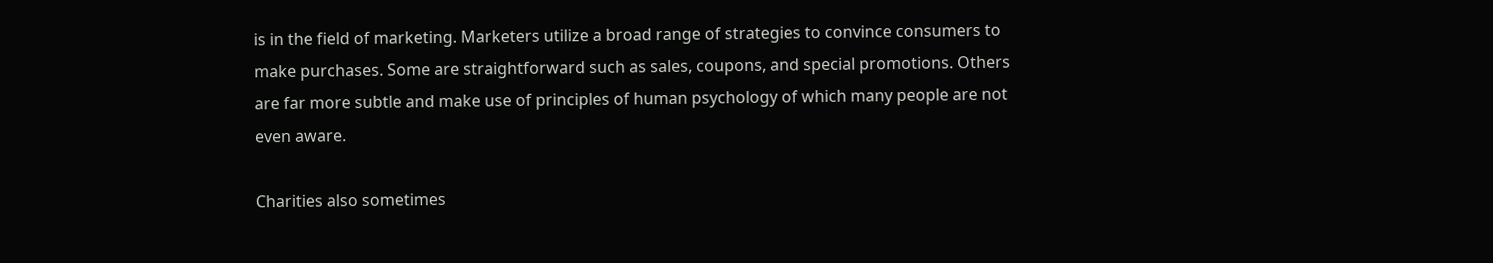is in the field of marketing. Marketers utilize a broad range of strategies to convince consumers to make purchases. Some are straightforward such as sales, coupons, and special promotions. Others are far more subtle and make use of principles of human psychology of which many people are not even aware.

Charities also sometimes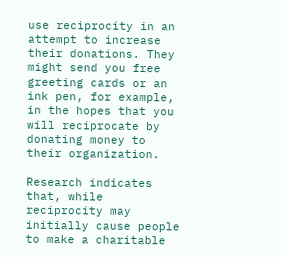use reciprocity in an attempt to increase their donations. They might send you free greeting cards or an ink pen, for example, in the hopes that you will reciprocate by donating money to their organization.

Research indicates that, while reciprocity may initially cause people to make a charitable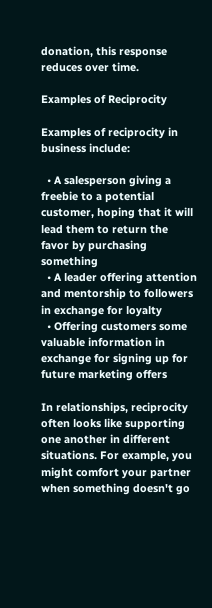donation, this response reduces over time.

Examples of Reciprocity

Examples of reciprocity in business include:

  • A salesperson giving a freebie to a potential customer, hoping that it will lead them to return the favor by purchasing something
  • A leader offering attention and mentorship to followers in exchange for loyalty
  • Offering customers some valuable information in exchange for signing up for future marketing offers

In relationships, reciprocity often looks like supporting one another in different situations. For example, you might comfort your partner when something doesn't go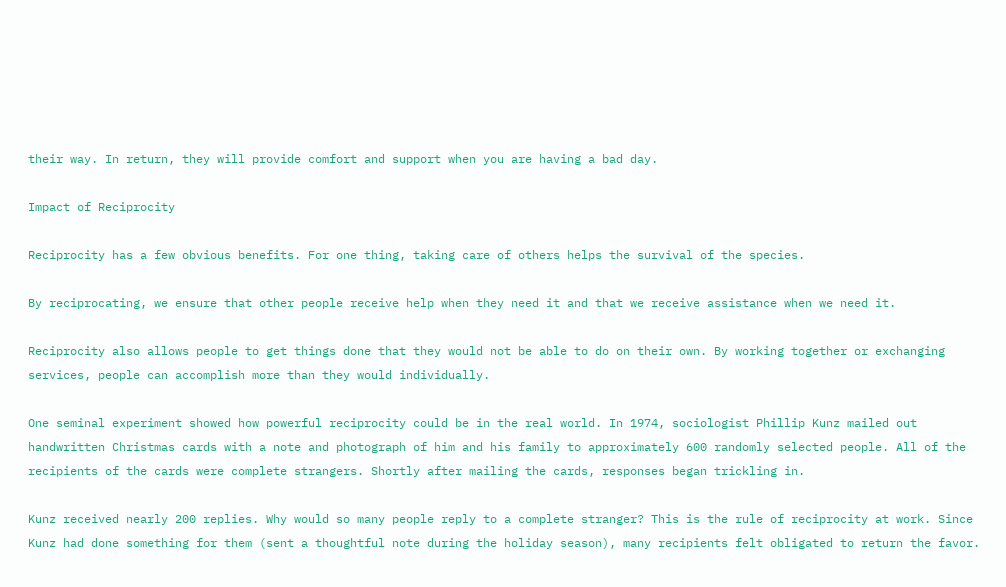their way. In return, they will provide comfort and support when you are having a bad day.

Impact of Reciprocity

Reciprocity has a few obvious benefits. For one thing, taking care of others helps the survival of the species.

By reciprocating, we ensure that other people receive help when they need it and that we receive assistance when we need it.

Reciprocity also allows people to get things done that they would not be able to do on their own. By working together or exchanging services, people can accomplish more than they would individually.

One seminal experiment showed how powerful reciprocity could be in the real world. In 1974, sociologist Phillip Kunz mailed out handwritten Christmas cards with a note and photograph of him and his family to approximately 600 randomly selected people. All of the recipients of the cards were complete strangers. Shortly after mailing the cards, responses began trickling in.

Kunz received nearly 200 replies. Why would so many people reply to a complete stranger? This is the rule of reciprocity at work. Since Kunz had done something for them (sent a thoughtful note during the holiday season), many recipients felt obligated to return the favor.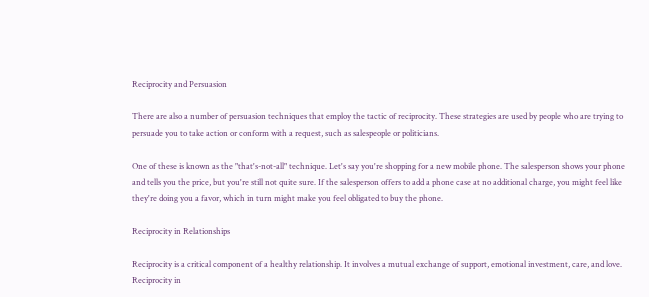Reciprocity and Persuasion

There are also a number of persuasion techniques that employ the tactic of reciprocity. These strategies are used by people who are trying to persuade you to take action or conform with a request, such as salespeople or politicians.

One of these is known as the "that's-not-all" technique. Let's say you're shopping for a new mobile phone. The salesperson shows your phone and tells you the price, but you're still not quite sure. If the salesperson offers to add a phone case at no additional charge, you might feel like they're doing you a favor, which in turn might make you feel obligated to buy the phone.

Reciprocity in Relationships

Reciprocity is a critical component of a healthy relationship. It involves a mutual exchange of support, emotional investment, care, and love. Reciprocity in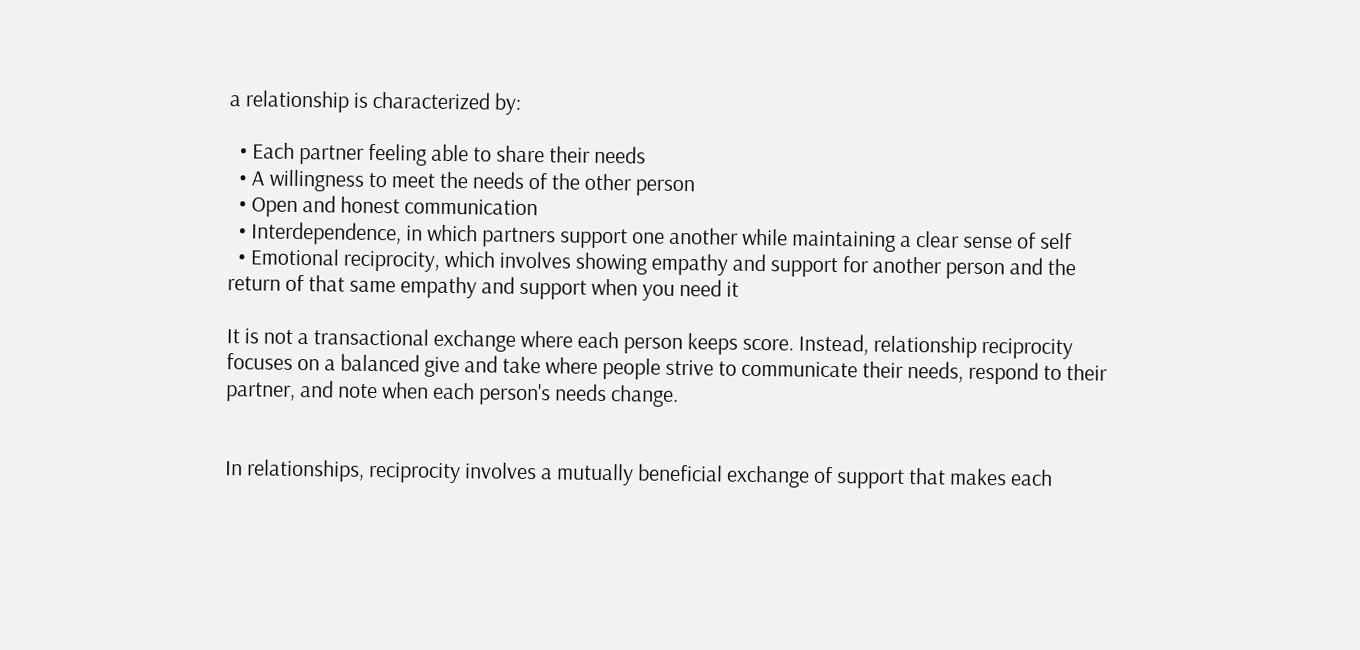a relationship is characterized by:

  • Each partner feeling able to share their needs
  • A willingness to meet the needs of the other person
  • Open and honest communication
  • Interdependence, in which partners support one another while maintaining a clear sense of self
  • Emotional reciprocity, which involves showing empathy and support for another person and the return of that same empathy and support when you need it

It is not a transactional exchange where each person keeps score. Instead, relationship reciprocity focuses on a balanced give and take where people strive to communicate their needs, respond to their partner, and note when each person's needs change.


In relationships, reciprocity involves a mutually beneficial exchange of support that makes each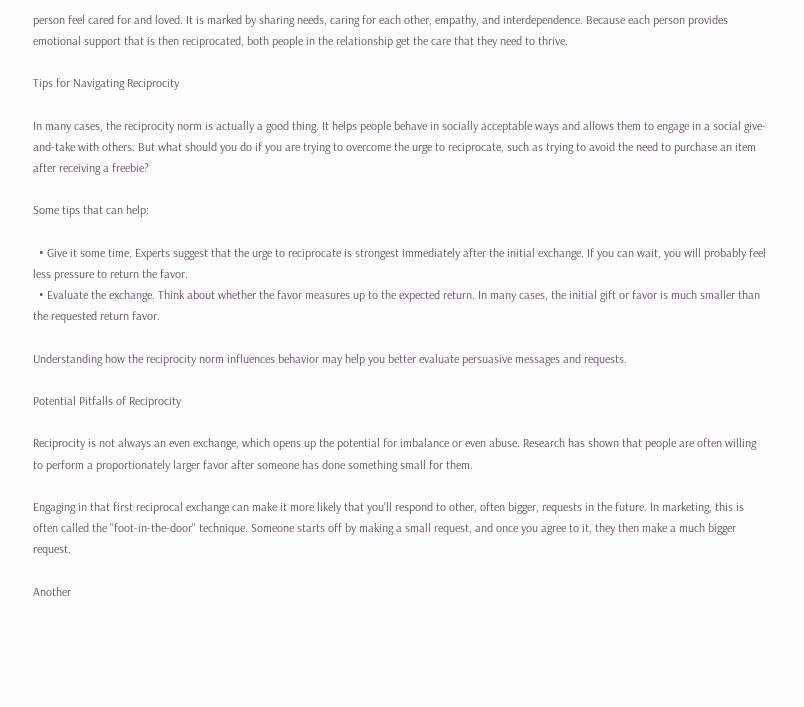person feel cared for and loved. It is marked by sharing needs, caring for each other, empathy, and interdependence. Because each person provides emotional support that is then reciprocated, both people in the relationship get the care that they need to thrive.

Tips for Navigating Reciprocity

In many cases, the reciprocity norm is actually a good thing. It helps people behave in socially acceptable ways and allows them to engage in a social give-and-take with others. But what should you do if you are trying to overcome the urge to reciprocate, such as trying to avoid the need to purchase an item after receiving a freebie?

Some tips that can help:

  • Give it some time. Experts suggest that the urge to reciprocate is strongest immediately after the initial exchange. If you can wait, you will probably feel less pressure to return the favor.
  • Evaluate the exchange. Think about whether the favor measures up to the expected return. In many cases, the initial gift or favor is much smaller than the requested return favor.

Understanding how the reciprocity norm influences behavior may help you better evaluate persuasive messages and requests.

Potential Pitfalls of Reciprocity

Reciprocity is not always an even exchange, which opens up the potential for imbalance or even abuse. Research has shown that people are often willing to perform a proportionately larger favor after someone has done something small for them.

Engaging in that first reciprocal exchange can make it more likely that you'll respond to other, often bigger, requests in the future. In marketing, this is often called the "foot-in-the-door" technique. Someone starts off by making a small request, and once you agree to it, they then make a much bigger request.

Another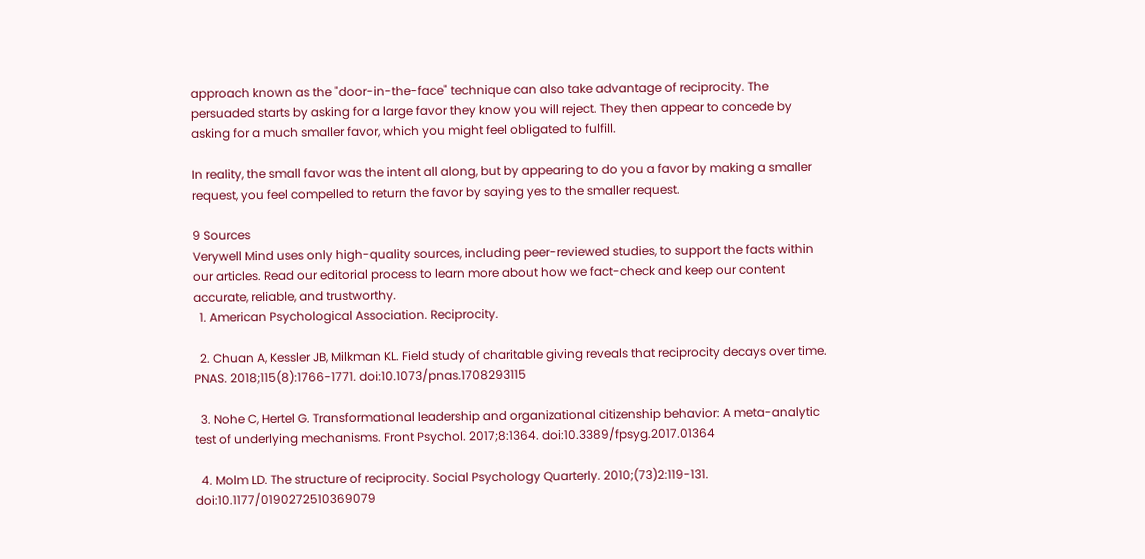approach known as the "door-in-the-face" technique can also take advantage of reciprocity. The persuaded starts by asking for a large favor they know you will reject. They then appear to concede by asking for a much smaller favor, which you might feel obligated to fulfill.

In reality, the small favor was the intent all along, but by appearing to do you a favor by making a smaller request, you feel compelled to return the favor by saying yes to the smaller request.

9 Sources
Verywell Mind uses only high-quality sources, including peer-reviewed studies, to support the facts within our articles. Read our editorial process to learn more about how we fact-check and keep our content accurate, reliable, and trustworthy.
  1. American Psychological Association. Reciprocity.

  2. Chuan A, Kessler JB, Milkman KL. Field study of charitable giving reveals that reciprocity decays over time. PNAS. 2018;115(8):1766-1771. doi:10.1073/pnas.1708293115

  3. Nohe C, Hertel G. Transformational leadership and organizational citizenship behavior: A meta-analytic test of underlying mechanisms. Front Psychol. 2017;8:1364. doi:10.3389/fpsyg.2017.01364

  4. Molm LD. The structure of reciprocity. Social Psychology Quarterly. 2010;(73)2:119-131. doi:10.1177/0190272510369079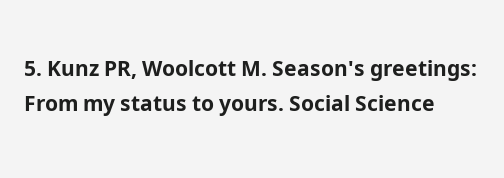5. Kunz PR, Woolcott M. Season's greetings: From my status to yours. Social Science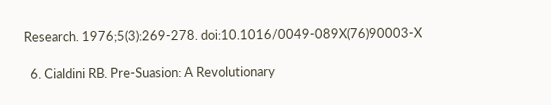Research. 1976;5(3):269-278. doi:10.1016/0049-089X(76)90003-X

  6. Cialdini RB. Pre-Suasion: A Revolutionary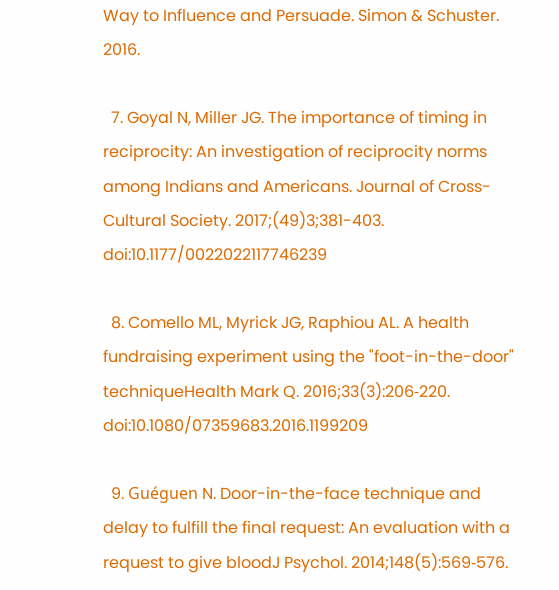Way to Influence and Persuade. Simon & Schuster. 2016.

  7. Goyal N, Miller JG. The importance of timing in reciprocity: An investigation of reciprocity norms among Indians and Americans. Journal of Cross-Cultural Society. 2017;(49)3;381-403. doi:10.1177/0022022117746239

  8. Comello ML, Myrick JG, Raphiou AL. A health fundraising experiment using the "foot-in-the-door" techniqueHealth Mark Q. 2016;33(3):206‐220. doi:10.1080/07359683.2016.1199209

  9. Guéguen N. Door-in-the-face technique and delay to fulfill the final request: An evaluation with a request to give bloodJ Psychol. 2014;148(5):569‐576.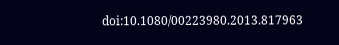doi:10.1080/00223980.2013.817963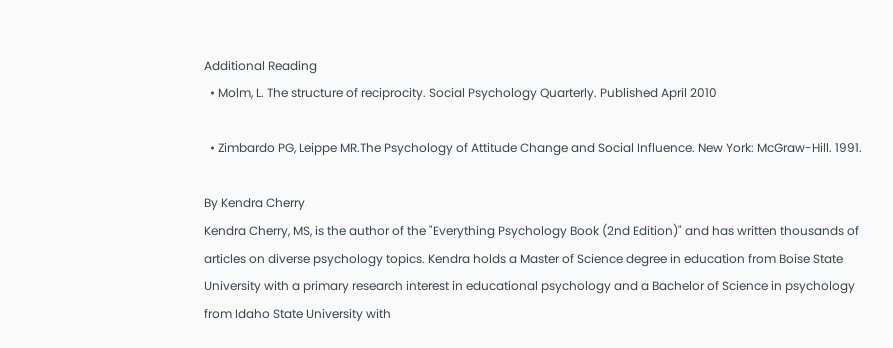Additional Reading
  • Molm, L. The structure of reciprocity. Social Psychology Quarterly. Published April 2010

  • Zimbardo PG, Leippe MR.The Psychology of Attitude Change and Social Influence. New York: McGraw-Hill. 1991.

By Kendra Cherry
Kendra Cherry, MS, is the author of the "Everything Psychology Book (2nd Edition)" and has written thousands of articles on diverse psychology topics. Kendra holds a Master of Science degree in education from Boise State University with a primary research interest in educational psychology and a Bachelor of Science in psychology from Idaho State University with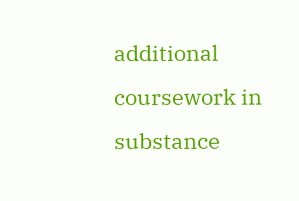additional coursework in substance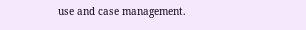use and case management.